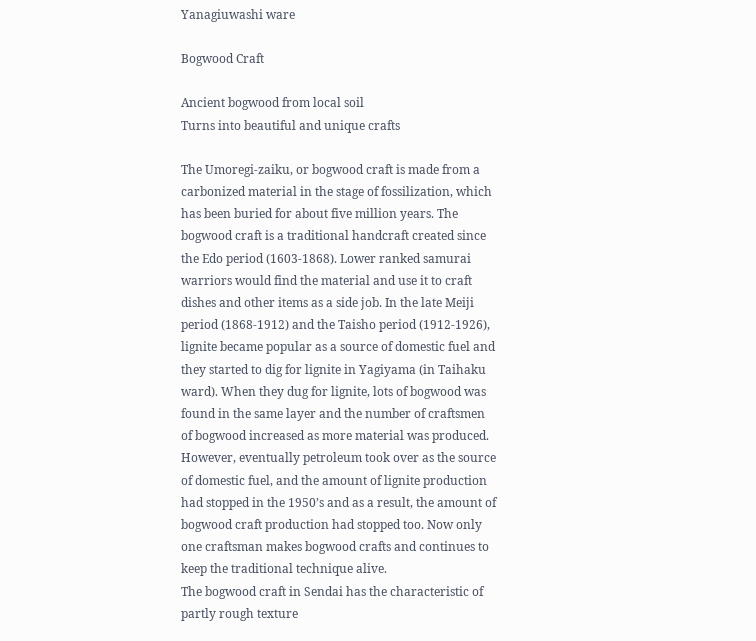Yanagiuwashi ware

Bogwood Craft

Ancient bogwood from local soil
Turns into beautiful and unique crafts

The Umoregi-zaiku, or bogwood craft is made from a carbonized material in the stage of fossilization, which has been buried for about five million years. The bogwood craft is a traditional handcraft created since the Edo period (1603-1868). Lower ranked samurai warriors would find the material and use it to craft dishes and other items as a side job. In the late Meiji period (1868-1912) and the Taisho period (1912-1926), lignite became popular as a source of domestic fuel and they started to dig for lignite in Yagiyama (in Taihaku ward). When they dug for lignite, lots of bogwood was found in the same layer and the number of craftsmen of bogwood increased as more material was produced. However, eventually petroleum took over as the source of domestic fuel, and the amount of lignite production had stopped in the 1950’s and as a result, the amount of bogwood craft production had stopped too. Now only one craftsman makes bogwood crafts and continues to keep the traditional technique alive.
The bogwood craft in Sendai has the characteristic of partly rough texture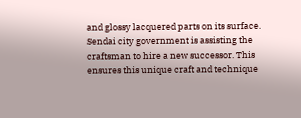and glossy lacquered parts on its surface.
Sendai city government is assisting the craftsman to hire a new successor. This ensures this unique craft and technique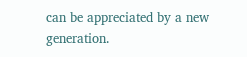can be appreciated by a new generation.